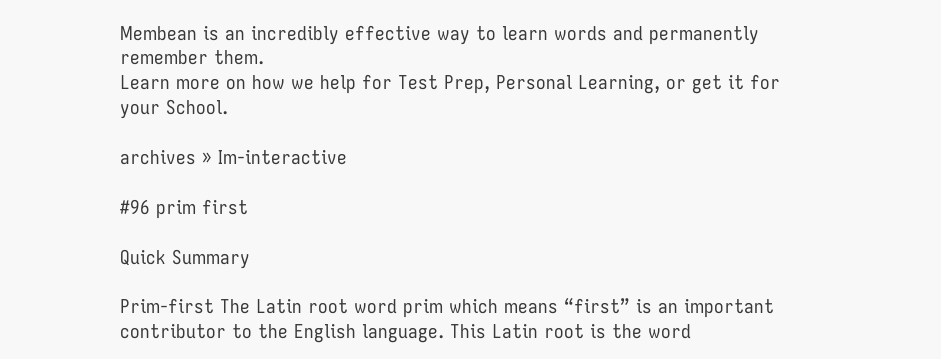Membean is an incredibly effective way to learn words and permanently remember them.
Learn more on how we help for Test Prep, Personal Learning, or get it for your School.

archives » Im-interactive

#96 prim first

Quick Summary

Prim-first The Latin root word prim which means “first” is an important contributor to the English language. This Latin root is the word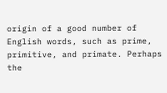origin of a good number of English words, such as prime, primitive, and primate. Perhaps the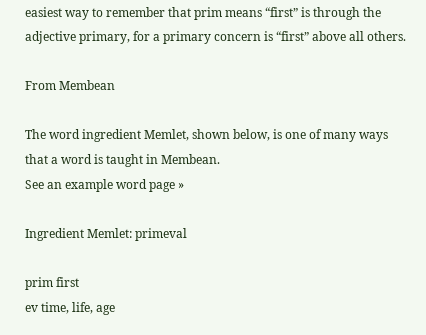easiest way to remember that prim means “first” is through the adjective primary, for a primary concern is “first” above all others.

From Membean

The word ingredient Memlet, shown below, is one of many ways that a word is taught in Membean.
See an example word page »

Ingredient Memlet: primeval

prim first
ev time, life, age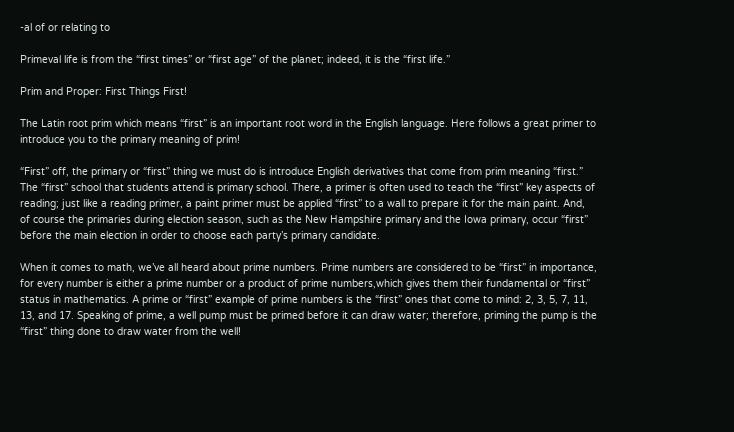-al of or relating to

Primeval life is from the “first times” or “first age” of the planet; indeed, it is the “first life.”

Prim and Proper: First Things First!

The Latin root prim which means “first” is an important root word in the English language. Here follows a great primer to introduce you to the primary meaning of prim!

“First” off, the primary or “first” thing we must do is introduce English derivatives that come from prim meaning “first.” The “first” school that students attend is primary school. There, a primer is often used to teach the “first” key aspects of reading; just like a reading primer, a paint primer must be applied “first” to a wall to prepare it for the main paint. And, of course the primaries during election season, such as the New Hampshire primary and the Iowa primary, occur “first” before the main election in order to choose each party’s primary candidate.

When it comes to math, we’ve all heard about prime numbers. Prime numbers are considered to be “first” in importance, for every number is either a prime number or a product of prime numbers,which gives them their fundamental or “first” status in mathematics. A prime or “first” example of prime numbers is the “first” ones that come to mind: 2, 3, 5, 7, 11, 13, and 17. Speaking of prime, a well pump must be primed before it can draw water; therefore, priming the pump is the “first” thing done to draw water from the well!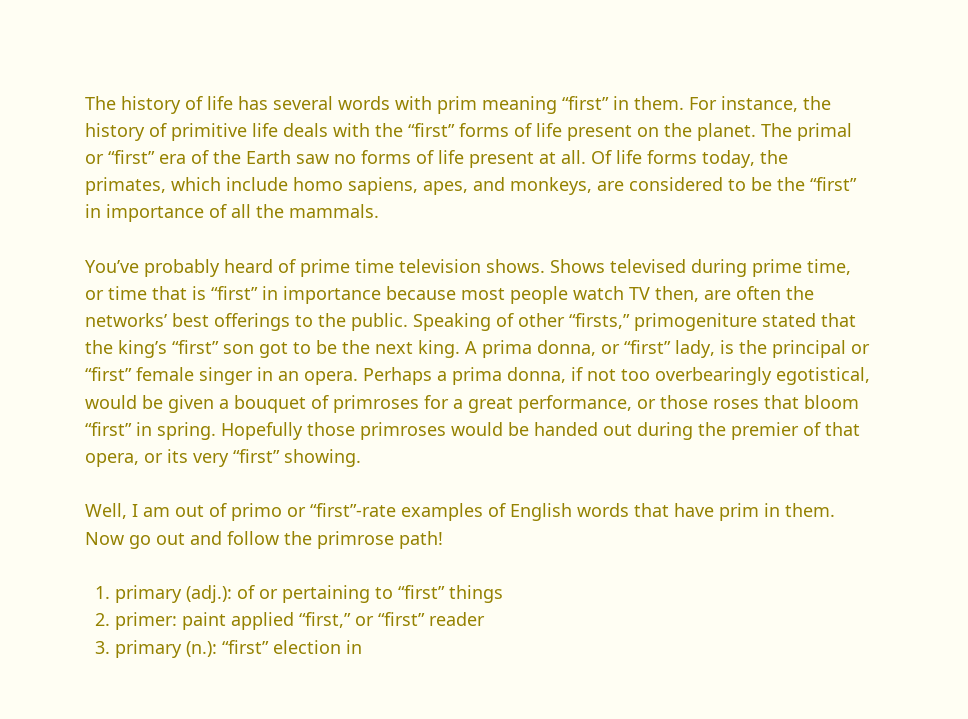The history of life has several words with prim meaning “first” in them. For instance, the history of primitive life deals with the “first” forms of life present on the planet. The primal or “first” era of the Earth saw no forms of life present at all. Of life forms today, the primates, which include homo sapiens, apes, and monkeys, are considered to be the “first” in importance of all the mammals.

You’ve probably heard of prime time television shows. Shows televised during prime time, or time that is “first” in importance because most people watch TV then, are often the networks’ best offerings to the public. Speaking of other “firsts,” primogeniture stated that the king’s “first” son got to be the next king. A prima donna, or “first” lady, is the principal or “first” female singer in an opera. Perhaps a prima donna, if not too overbearingly egotistical, would be given a bouquet of primroses for a great performance, or those roses that bloom “first” in spring. Hopefully those primroses would be handed out during the premier of that opera, or its very “first” showing.

Well, I am out of primo or “first”-rate examples of English words that have prim in them. Now go out and follow the primrose path!

  1. primary (adj.): of or pertaining to “first” things
  2. primer: paint applied “first,” or “first” reader
  3. primary (n.): “first” election in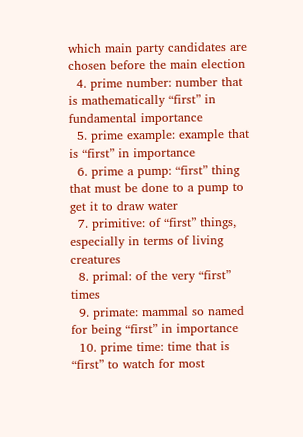which main party candidates are chosen before the main election
  4. prime number: number that is mathematically “first” in fundamental importance
  5. prime example: example that is “first” in importance
  6. prime a pump: “first” thing that must be done to a pump to get it to draw water
  7. primitive: of “first” things, especially in terms of living creatures
  8. primal: of the very “first” times
  9. primate: mammal so named for being “first” in importance
  10. prime time: time that is “first” to watch for most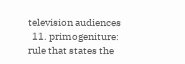television audiences
  11. primogeniture: rule that states the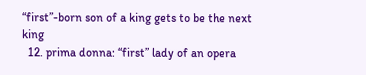“first”-born son of a king gets to be the next king
  12. prima donna: “first” lady of an opera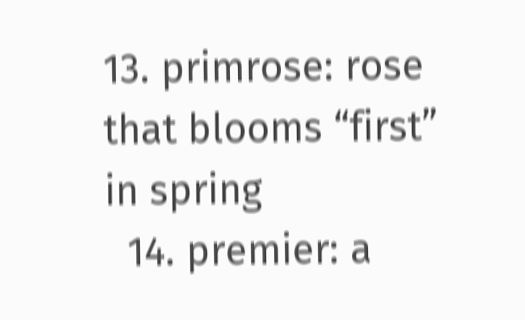13. primrose: rose that blooms “first” in spring
  14. premier: a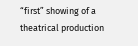“first” showing of a theatrical production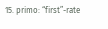15. primo: “first”-rate